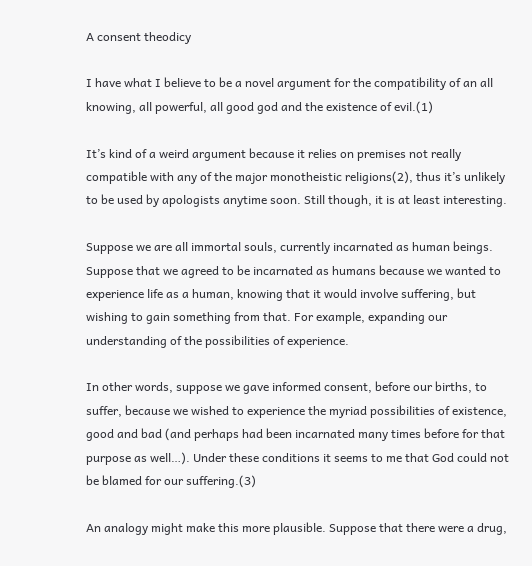A consent theodicy

I have what I believe to be a novel argument for the compatibility of an all knowing, all powerful, all good god and the existence of evil.(1)

It’s kind of a weird argument because it relies on premises not really compatible with any of the major monotheistic religions(2), thus it’s unlikely to be used by apologists anytime soon. Still though, it is at least interesting.

Suppose we are all immortal souls, currently incarnated as human beings. Suppose that we agreed to be incarnated as humans because we wanted to experience life as a human, knowing that it would involve suffering, but wishing to gain something from that. For example, expanding our understanding of the possibilities of experience.

In other words, suppose we gave informed consent, before our births, to suffer, because we wished to experience the myriad possibilities of existence, good and bad (and perhaps had been incarnated many times before for that purpose as well…). Under these conditions it seems to me that God could not be blamed for our suffering.(3)

An analogy might make this more plausible. Suppose that there were a drug,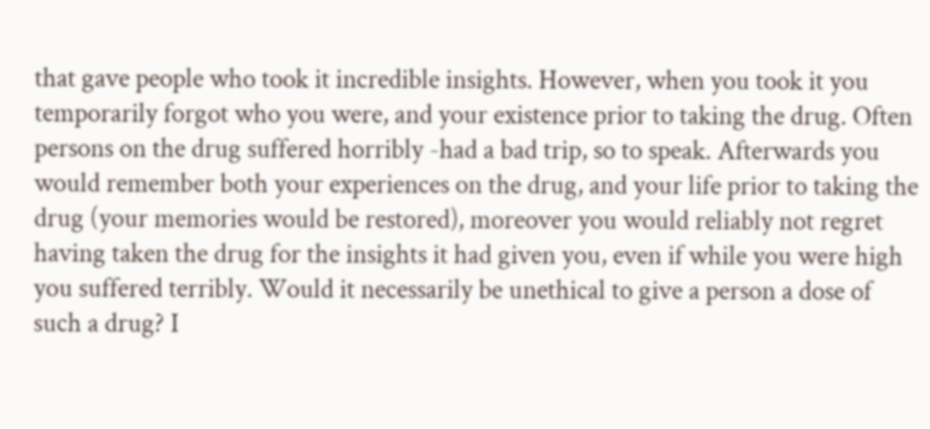that gave people who took it incredible insights. However, when you took it you temporarily forgot who you were, and your existence prior to taking the drug. Often persons on the drug suffered horribly -had a bad trip, so to speak. Afterwards you would remember both your experiences on the drug, and your life prior to taking the drug (your memories would be restored), moreover you would reliably not regret having taken the drug for the insights it had given you, even if while you were high you suffered terribly. Would it necessarily be unethical to give a person a dose of such a drug? I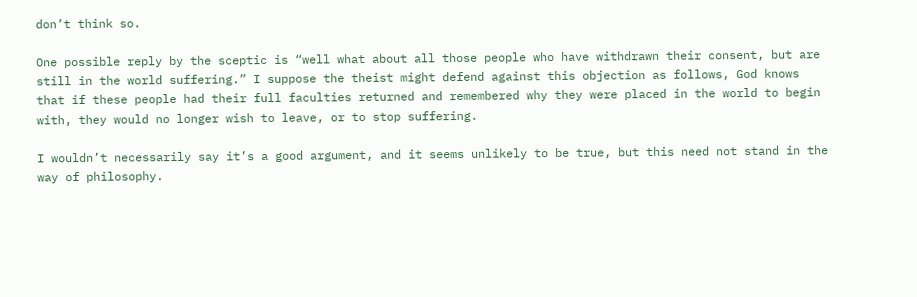don’t think so.

One possible reply by the sceptic is “well what about all those people who have withdrawn their consent, but are still in the world suffering.” I suppose the theist might defend against this objection as follows, God knows that if these people had their full faculties returned and remembered why they were placed in the world to begin with, they would no longer wish to leave, or to stop suffering.

I wouldn’t necessarily say it’s a good argument, and it seems unlikely to be true, but this need not stand in the way of philosophy.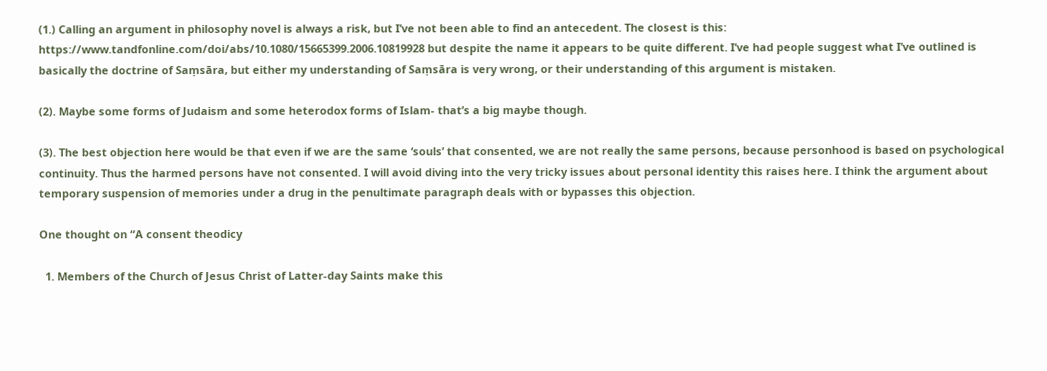(1.) Calling an argument in philosophy novel is always a risk, but I’ve not been able to find an antecedent. The closest is this: https://www.tandfonline.com/doi/abs/10.1080/15665399.2006.10819928 but despite the name it appears to be quite different. I’ve had people suggest what I’ve outlined is basically the doctrine of Saṃsāra, but either my understanding of Saṃsāra is very wrong, or their understanding of this argument is mistaken.

(2). Maybe some forms of Judaism and some heterodox forms of Islam- that’s a big maybe though.

(3). The best objection here would be that even if we are the same ‘souls’ that consented, we are not really the same persons, because personhood is based on psychological continuity. Thus the harmed persons have not consented. I will avoid diving into the very tricky issues about personal identity this raises here. I think the argument about temporary suspension of memories under a drug in the penultimate paragraph deals with or bypasses this objection.

One thought on “A consent theodicy

  1. Members of the Church of Jesus Christ of Latter-day Saints make this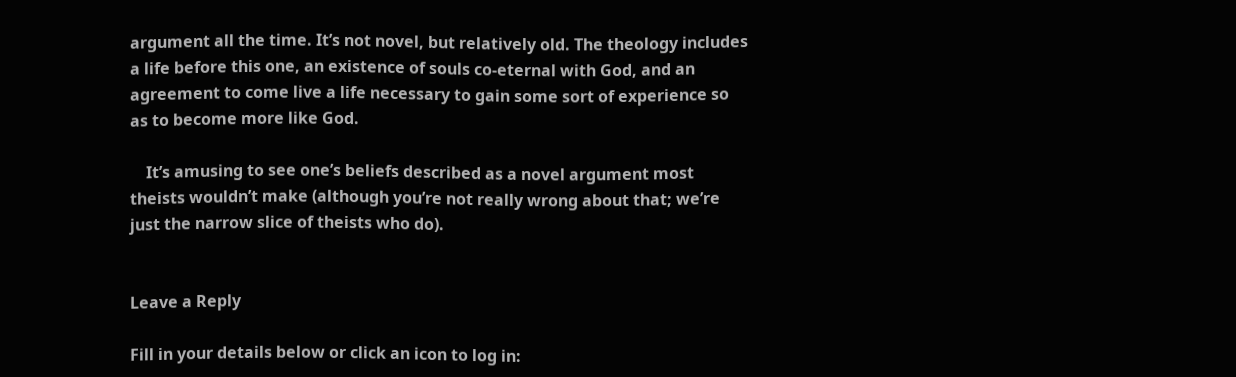argument all the time. It’s not novel, but relatively old. The theology includes a life before this one, an existence of souls co-eternal with God, and an agreement to come live a life necessary to gain some sort of experience so as to become more like God.

    It’s amusing to see one’s beliefs described as a novel argument most theists wouldn’t make (although you’re not really wrong about that; we’re just the narrow slice of theists who do).


Leave a Reply

Fill in your details below or click an icon to log in: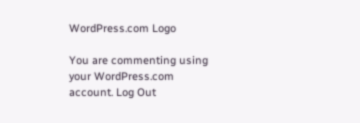WordPress.com Logo

You are commenting using your WordPress.com account. Log Out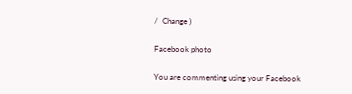/  Change )

Facebook photo

You are commenting using your Facebook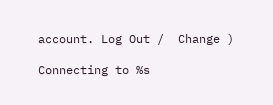account. Log Out /  Change )

Connecting to %s